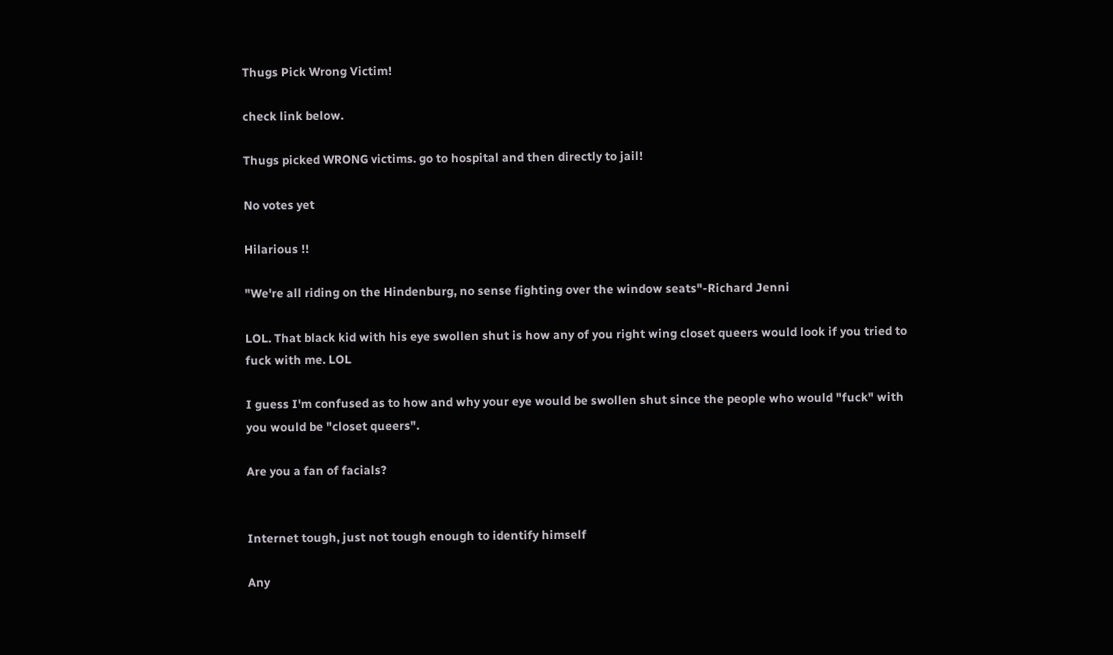Thugs Pick Wrong Victim!

check link below.

Thugs picked WRONG victims. go to hospital and then directly to jail!

No votes yet

Hilarious !!

"We're all riding on the Hindenburg, no sense fighting over the window seats"-Richard Jenni

LOL. That black kid with his eye swollen shut is how any of you right wing closet queers would look if you tried to fuck with me. LOL

I guess I'm confused as to how and why your eye would be swollen shut since the people who would "fuck" with you would be "closet queers".

Are you a fan of facials?


Internet tough, just not tough enough to identify himself

Any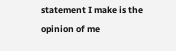statement I make is the opinion of me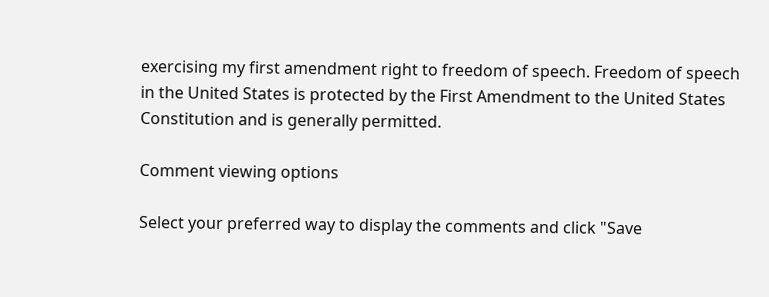exercising my first amendment right to freedom of speech. Freedom of speech in the United States is protected by the First Amendment to the United States Constitution and is generally permitted.

Comment viewing options

Select your preferred way to display the comments and click "Save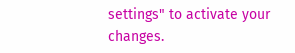settings" to activate your changes.